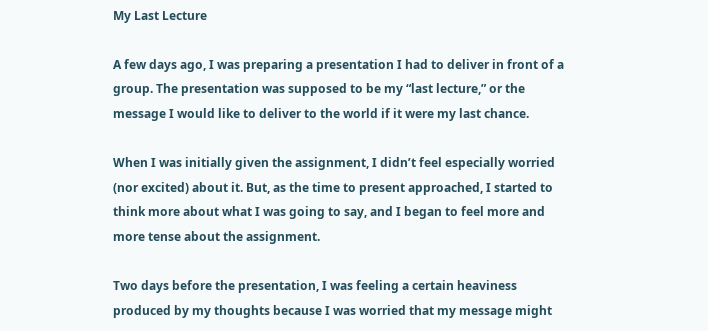My Last Lecture

A few days ago, I was preparing a presentation I had to deliver in front of a group. The presentation was supposed to be my “last lecture,” or the message I would like to deliver to the world if it were my last chance.

When I was initially given the assignment, I didn’t feel especially worried (nor excited) about it. But, as the time to present approached, I started to think more about what I was going to say, and I began to feel more and more tense about the assignment.

Two days before the presentation, I was feeling a certain heaviness produced by my thoughts because I was worried that my message might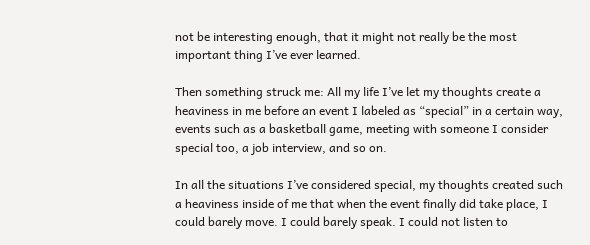not be interesting enough, that it might not really be the most important thing I’ve ever learned.

Then something struck me: All my life I’ve let my thoughts create a heaviness in me before an event I labeled as “special” in a certain way, events such as a basketball game, meeting with someone I consider special too, a job interview, and so on.

In all the situations I’ve considered special, my thoughts created such a heaviness inside of me that when the event finally did take place, I could barely move. I could barely speak. I could not listen to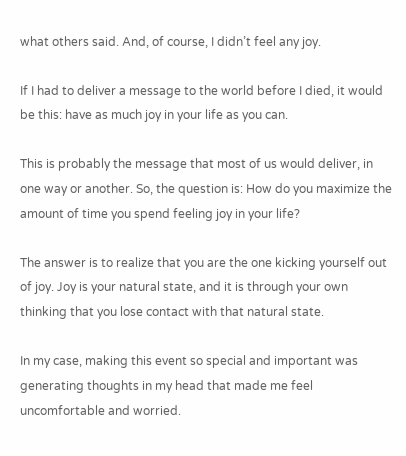what others said. And, of course, I didn’t feel any joy.

If I had to deliver a message to the world before I died, it would be this: have as much joy in your life as you can.

This is probably the message that most of us would deliver, in one way or another. So, the question is: How do you maximize the amount of time you spend feeling joy in your life?

The answer is to realize that you are the one kicking yourself out of joy. Joy is your natural state, and it is through your own thinking that you lose contact with that natural state.

In my case, making this event so special and important was generating thoughts in my head that made me feel uncomfortable and worried.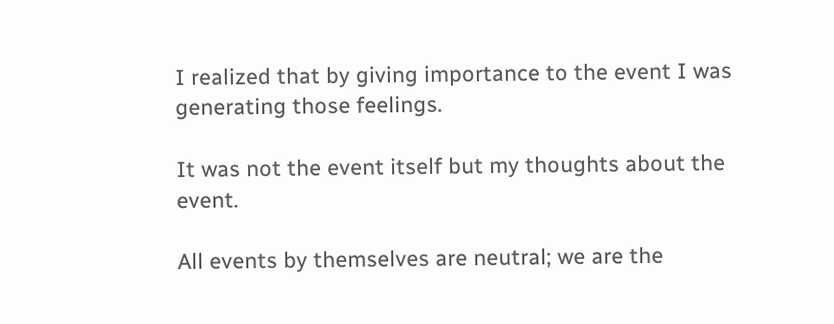I realized that by giving importance to the event I was generating those feelings.

It was not the event itself but my thoughts about the event.

All events by themselves are neutral; we are the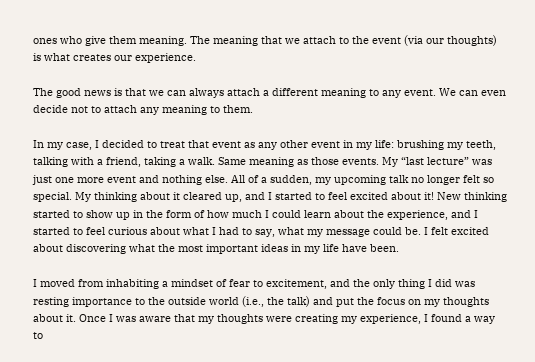ones who give them meaning. The meaning that we attach to the event (via our thoughts) is what creates our experience.

The good news is that we can always attach a different meaning to any event. We can even decide not to attach any meaning to them.

In my case, I decided to treat that event as any other event in my life: brushing my teeth, talking with a friend, taking a walk. Same meaning as those events. My “last lecture” was just one more event and nothing else. All of a sudden, my upcoming talk no longer felt so special. My thinking about it cleared up, and I started to feel excited about it! New thinking started to show up in the form of how much I could learn about the experience, and I started to feel curious about what I had to say, what my message could be. I felt excited about discovering what the most important ideas in my life have been.

I moved from inhabiting a mindset of fear to excitement, and the only thing I did was resting importance to the outside world (i.e., the talk) and put the focus on my thoughts about it. Once I was aware that my thoughts were creating my experience, I found a way to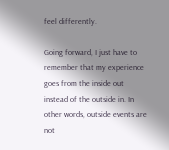feel differently.

Going forward, I just have to remember that my experience goes from the inside out instead of the outside in. In other words, outside events are not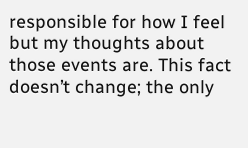responsible for how I feel but my thoughts about those events are. This fact doesn’t change; the only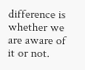difference is whether we are aware of it or not.